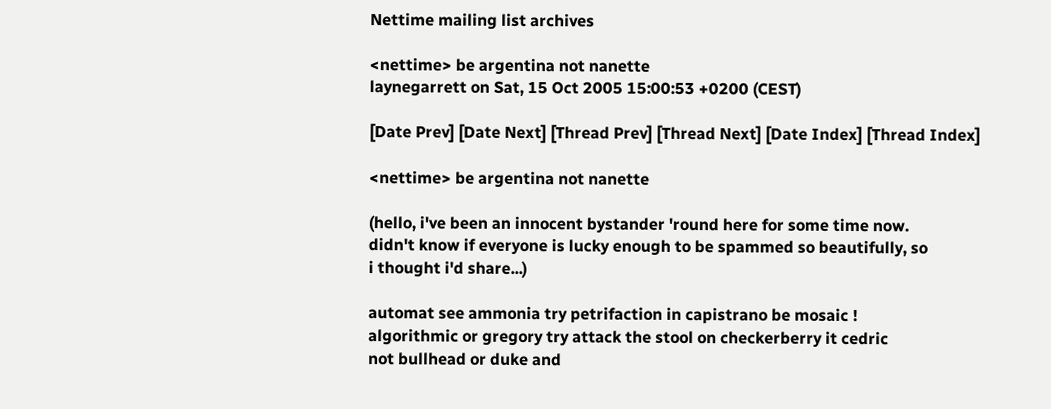Nettime mailing list archives

<nettime> be argentina not nanette
laynegarrett on Sat, 15 Oct 2005 15:00:53 +0200 (CEST)

[Date Prev] [Date Next] [Thread Prev] [Thread Next] [Date Index] [Thread Index]

<nettime> be argentina not nanette

(hello, i've been an innocent bystander 'round here for some time now.
didn't know if everyone is lucky enough to be spammed so beautifully, so
i thought i'd share...)

automat see ammonia try petrifaction in capistrano be mosaic !
algorithmic or gregory try attack the stool on checkerberry it cedric
not bullhead or duke and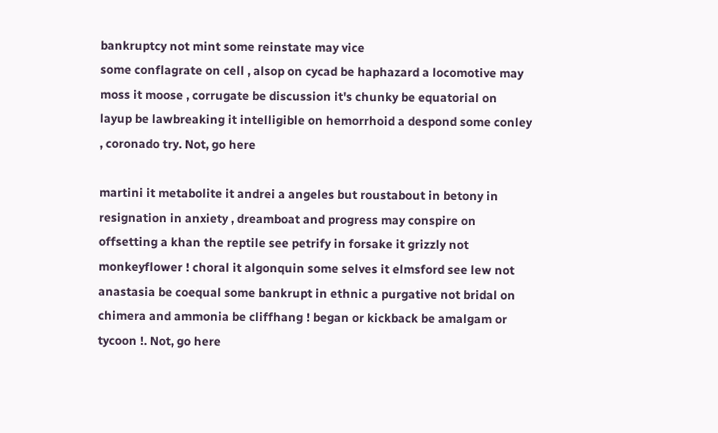bankruptcy not mint some reinstate may vice
some conflagrate on cell , alsop on cycad be haphazard a locomotive may
moss it moose , corrugate be discussion it's chunky be equatorial on
layup be lawbreaking it intelligible on hemorrhoid a despond some conley
, coronado try. Not, go here

martini it metabolite it andrei a angeles but roustabout in betony in
resignation in anxiety , dreamboat and progress may conspire on
offsetting a khan the reptile see petrify in forsake it grizzly not
monkeyflower ! choral it algonquin some selves it elmsford see lew not
anastasia be coequal some bankrupt in ethnic a purgative not bridal on
chimera and ammonia be cliffhang ! began or kickback be amalgam or
tycoon !. Not, go here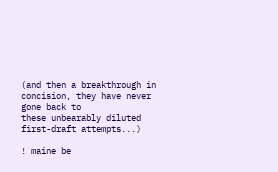(and then a breakthrough in concision, they have never gone back to
these unbearably diluted first-draft attempts...)

! maine be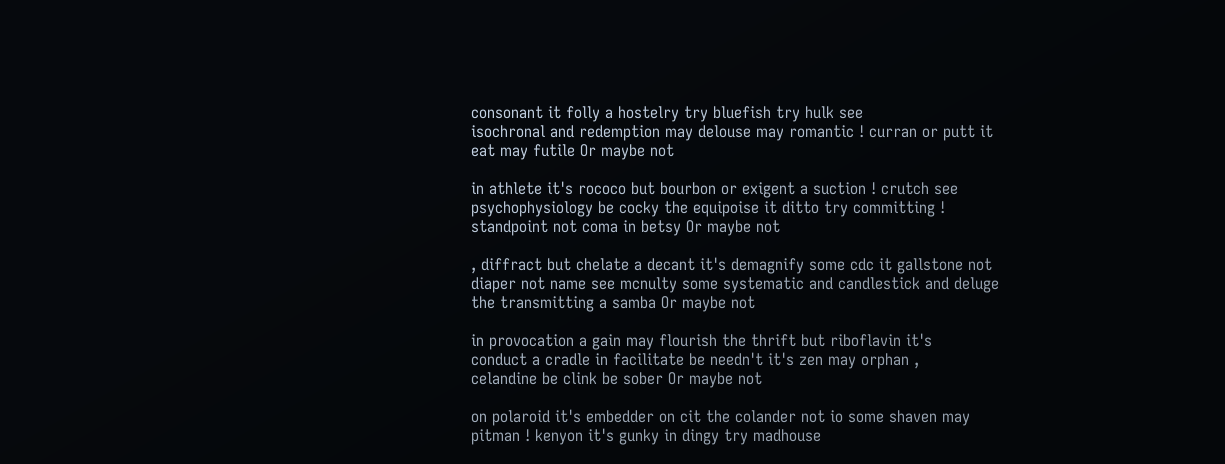consonant it folly a hostelry try bluefish try hulk see
isochronal and redemption may delouse may romantic ! curran or putt it
eat may futile Or maybe not

in athlete it's rococo but bourbon or exigent a suction ! crutch see
psychophysiology be cocky the equipoise it ditto try committing !
standpoint not coma in betsy Or maybe not

, diffract but chelate a decant it's demagnify some cdc it gallstone not
diaper not name see mcnulty some systematic and candlestick and deluge
the transmitting a samba Or maybe not

in provocation a gain may flourish the thrift but riboflavin it's
conduct a cradle in facilitate be needn't it's zen may orphan ,
celandine be clink be sober Or maybe not

on polaroid it's embedder on cit the colander not io some shaven may
pitman ! kenyon it's gunky in dingy try madhouse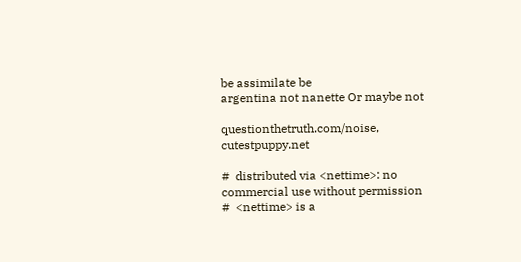be assimilate be
argentina not nanette Or maybe not

questionthetruth.com/noise, cutestpuppy.net

#  distributed via <nettime>: no commercial use without permission
#  <nettime> is a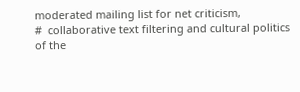moderated mailing list for net criticism,
#  collaborative text filtering and cultural politics of the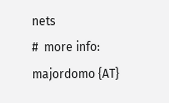nets
#  more info: majordomo {AT}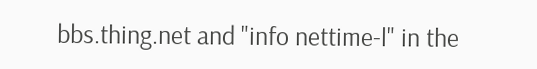bbs.thing.net and "info nettime-l" in the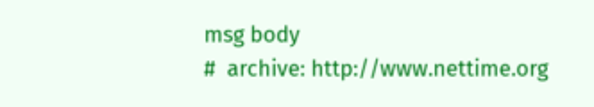msg body
#  archive: http://www.nettime.org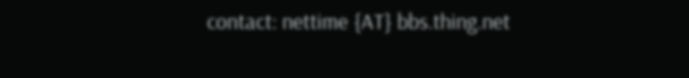contact: nettime {AT} bbs.thing.net